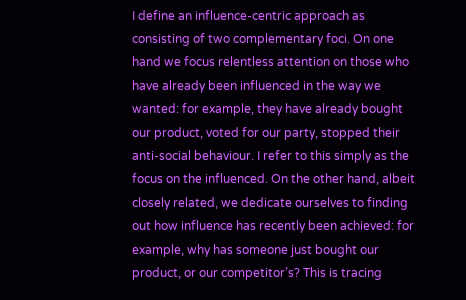I define an influence-centric approach as consisting of two complementary foci. On one hand we focus relentless attention on those who have already been influenced in the way we wanted: for example, they have already bought our product, voted for our party, stopped their anti-social behaviour. I refer to this simply as the focus on the influenced. On the other hand, albeit closely related, we dedicate ourselves to finding out how influence has recently been achieved: for example, why has someone just bought our product, or our competitor’s? This is tracing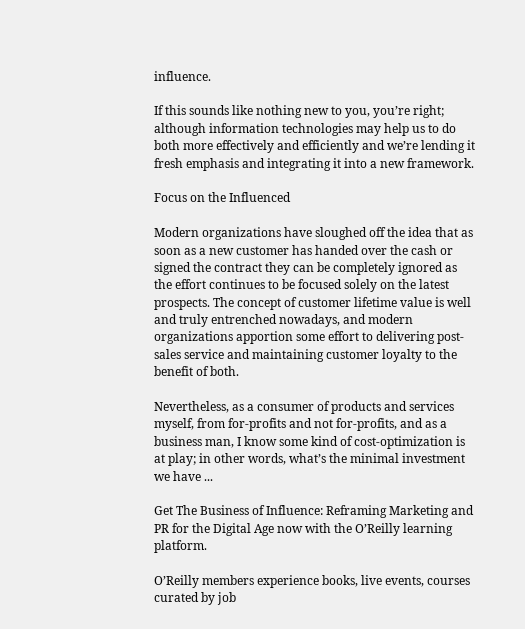influence.

If this sounds like nothing new to you, you’re right; although information technologies may help us to do both more effectively and efficiently and we’re lending it fresh emphasis and integrating it into a new framework.

Focus on the Influenced

Modern organizations have sloughed off the idea that as soon as a new customer has handed over the cash or signed the contract they can be completely ignored as the effort continues to be focused solely on the latest prospects. The concept of customer lifetime value is well and truly entrenched nowadays, and modern organizations apportion some effort to delivering post-sales service and maintaining customer loyalty to the benefit of both.

Nevertheless, as a consumer of products and services myself, from for-profits and not for-profits, and as a business man, I know some kind of cost-optimization is at play; in other words, what’s the minimal investment we have ...

Get The Business of Influence: Reframing Marketing and PR for the Digital Age now with the O’Reilly learning platform.

O’Reilly members experience books, live events, courses curated by job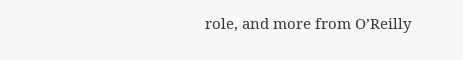role, and more from O’Reilly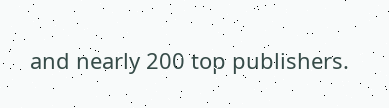and nearly 200 top publishers.